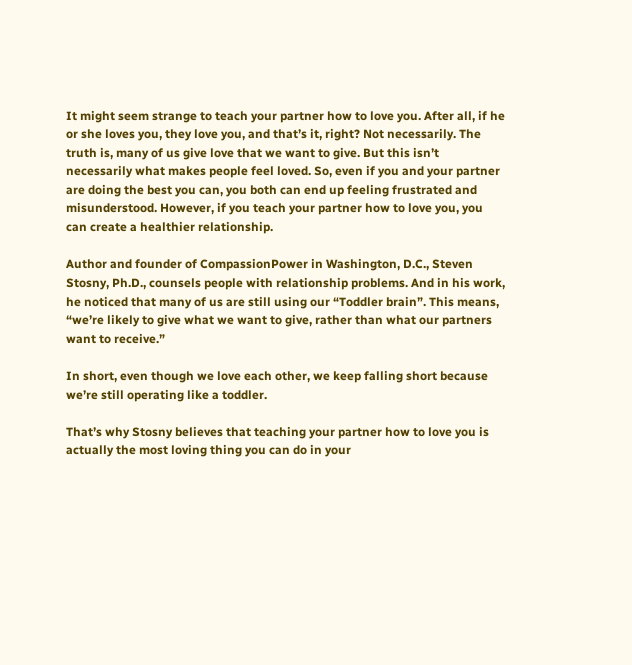It might seem strange to teach your partner how to love you. After all, if he or she loves you, they love you, and that’s it, right? Not necessarily. The truth is, many of us give love that we want to give. But this isn’t necessarily what makes people feel loved. So, even if you and your partner are doing the best you can, you both can end up feeling frustrated and misunderstood. However, if you teach your partner how to love you, you can create a healthier relationship.

Author and founder of CompassionPower in Washington, D.C., Steven Stosny, Ph.D., counsels people with relationship problems. And in his work, he noticed that many of us are still using our “Toddler brain”. This means, “we’re likely to give what we want to give, rather than what our partners want to receive.”

In short, even though we love each other, we keep falling short because we’re still operating like a toddler.

That’s why Stosny believes that teaching your partner how to love you is actually the most loving thing you can do in your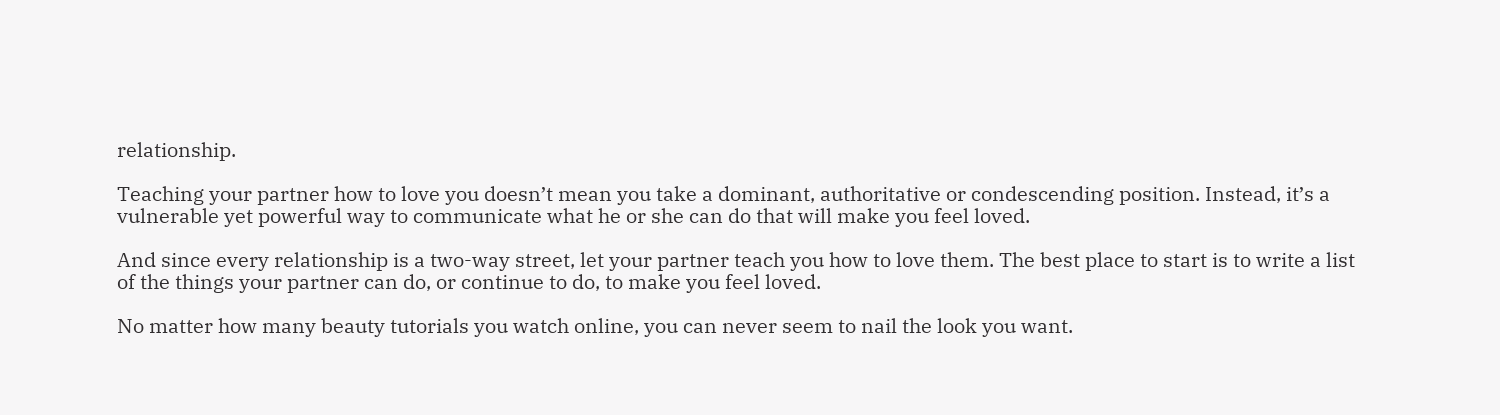relationship.

Teaching your partner how to love you doesn’t mean you take a dominant, authoritative or condescending position. Instead, it’s a vulnerable yet powerful way to communicate what he or she can do that will make you feel loved.

And since every relationship is a two-way street, let your partner teach you how to love them. The best place to start is to write a list of the things your partner can do, or continue to do, to make you feel loved.

No matter how many beauty tutorials you watch online, you can never seem to nail the look you want.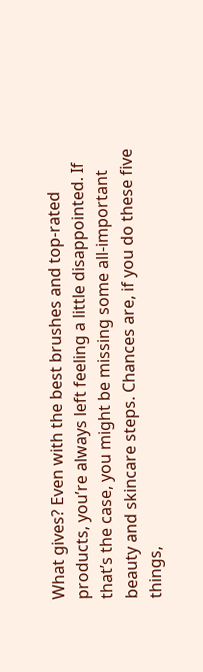What gives? Even with the best brushes and top-rated products, you’re always left feeling a little disappointed. If that’s the case, you might be missing some all-important beauty and skincare steps. Chances are, if you do these five things,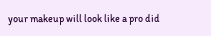your makeup will look like a pro did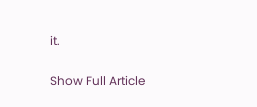it.

Show Full Article